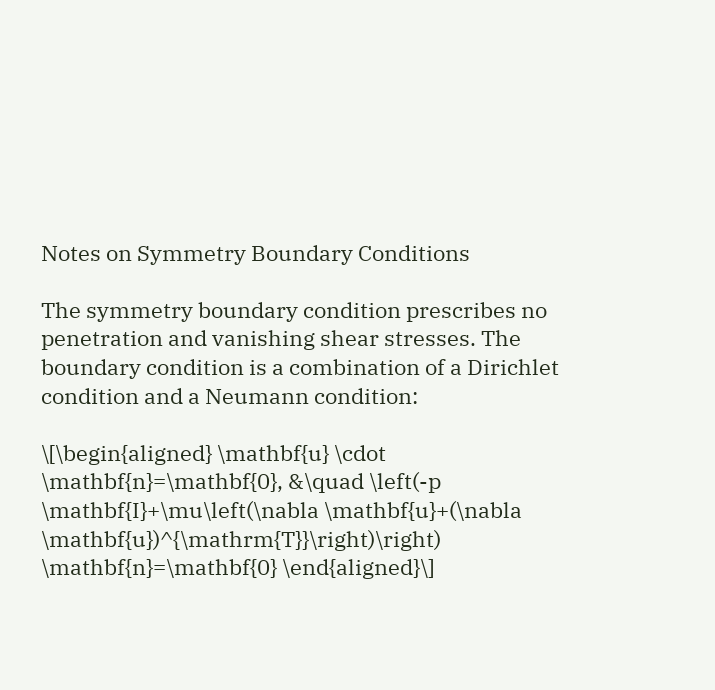Notes on Symmetry Boundary Conditions

The symmetry boundary condition prescribes no penetration and vanishing shear stresses. The boundary condition is a combination of a Dirichlet condition and a Neumann condition:

\[\begin{aligned} \mathbf{u} \cdot \mathbf{n}=\mathbf{0}, &\quad \left(-p \mathbf{I}+\mu\left(\nabla \mathbf{u}+(\nabla \mathbf{u})^{\mathrm{T}}\right)\right) \mathbf{n}=\mathbf{0} \end{aligned}\]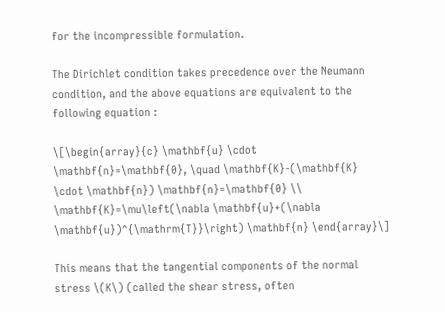for the incompressible formulation.

The Dirichlet condition takes precedence over the Neumann condition, and the above equations are equivalent to the following equation :

\[\begin{array}{c} \mathbf{u} \cdot \mathbf{n}=\mathbf{0}, \quad \mathbf{K}-(\mathbf{K} \cdot \mathbf{n}) \mathbf{n}=\mathbf{0} \\ \mathbf{K}=\mu\left(\nabla \mathbf{u}+(\nabla \mathbf{u})^{\mathrm{T}}\right) \mathbf{n} \end{array}\]

This means that the tangential components of the normal stress \(K\) (called the shear stress, often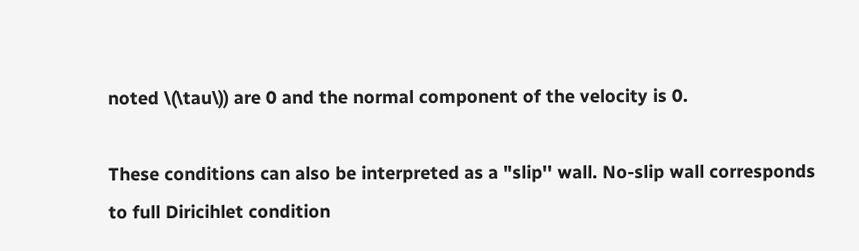noted \(\tau\)) are 0 and the normal component of the velocity is 0.

These conditions can also be interpreted as a "slip'' wall. No-slip wall corresponds to full Diricihlet condition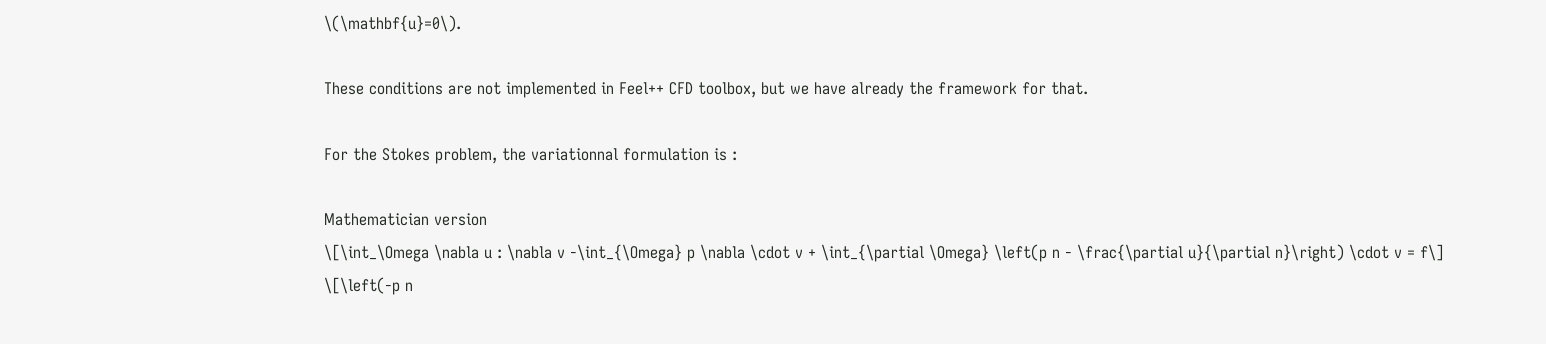\(\mathbf{u}=0\).

These conditions are not implemented in Feel++ CFD toolbox, but we have already the framework for that.

For the Stokes problem, the variationnal formulation is :

Mathematician version
\[\int_\Omega \nabla u : \nabla v -\int_{\Omega} p \nabla \cdot v + \int_{\partial \Omega} \left(p n - \frac{\partial u}{\partial n}\right) \cdot v = f\]
\[\left(-p n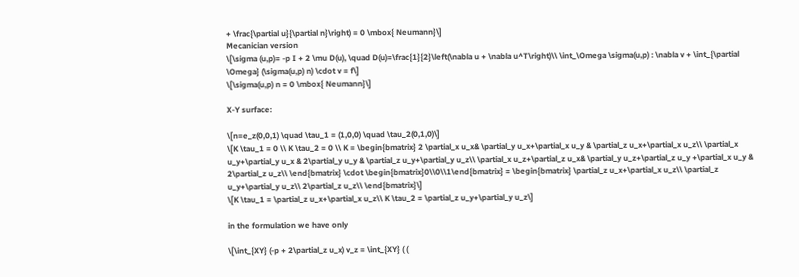+ \frac{\partial u}{\partial n}\right) = 0 \mbox{ Neumann}\]
Mecanician version
\[\sigma (u,p)= -p I + 2 \mu D(u), \quad D(u)=\frac{1}{2}\left(\nabla u + \nabla u^T\right)\\ \int_\Omega \sigma(u,p) : \nabla v + \int_{\partial \Omega} (\sigma(u,p) n) \cdot v = f\]
\[\sigma(u,p) n = 0 \mbox{ Neumann}\]

X-Y surface:

\[n=e_z(0,0,1) \quad \tau_1 = (1,0,0) \quad \tau_2(0,1,0)\]
\[K \tau_1 = 0 \\ K \tau_2 = 0 \\ K = \begin{bmatrix} 2 \partial_x u_x& \partial_y u_x+\partial_x u_y & \partial_z u_x+\partial_x u_z\\ \partial_x u_y+\partial_y u_x & 2\partial_y u_y & \partial_z u_y+\partial_y u_z\\ \partial_x u_z+\partial_z u_x& \partial_y u_z+\partial_z u_y +\partial_x u_y & 2\partial_z u_z\\ \end{bmatrix} \cdot \begin{bmatrix}0\\0\\1\end{bmatrix} = \begin{bmatrix} \partial_z u_x+\partial_x u_z\\ \partial_z u_y+\partial_y u_z\\ 2\partial_z u_z\\ \end{bmatrix}\]
\[K \tau_1 = \partial_z u_x+\partial_x u_z\\ K \tau_2 = \partial_z u_y+\partial_y u_z\]

in the formulation we have only

\[\int_{XY} (-p + 2\partial_z u_x) v_z = \int_{XY} ( (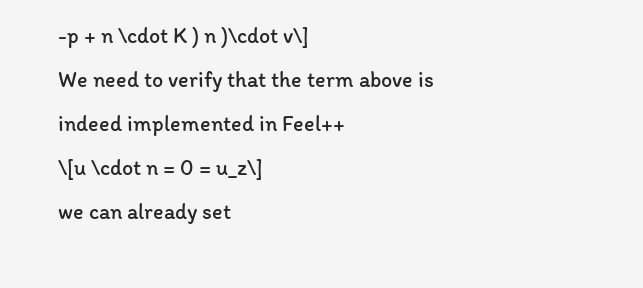-p + n \cdot K ) n )\cdot v\]
We need to verify that the term above is indeed implemented in Feel++
\[u \cdot n = 0 = u_z\]
we can already set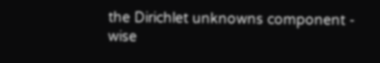the Dirichlet unknowns component - wise